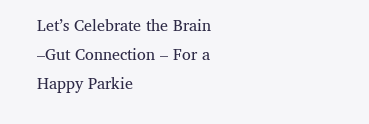Let’s Celebrate the Brain –Gut Connection – For a Happy Parkie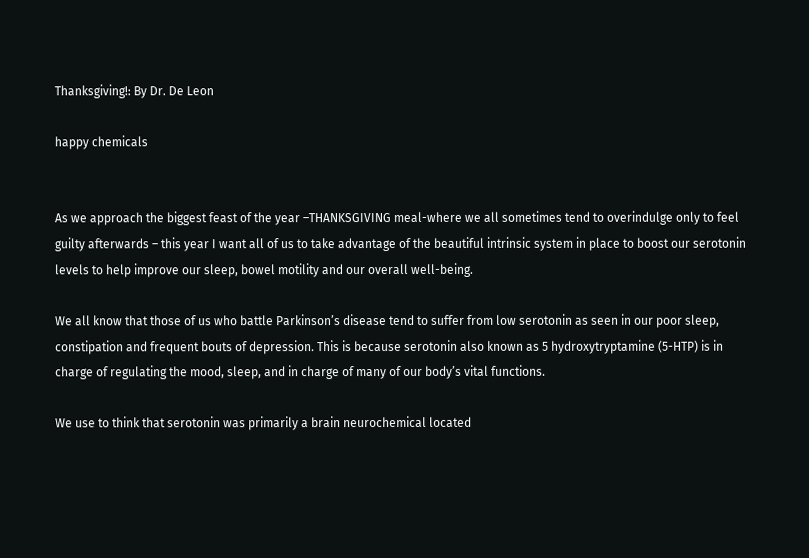Thanksgiving!: By Dr. De Leon

happy chemicals


As we approach the biggest feast of the year –THANKSGIVING meal-where we all sometimes tend to overindulge only to feel guilty afterwards – this year I want all of us to take advantage of the beautiful intrinsic system in place to boost our serotonin levels to help improve our sleep, bowel motility and our overall well-being.

We all know that those of us who battle Parkinson’s disease tend to suffer from low serotonin as seen in our poor sleep, constipation and frequent bouts of depression. This is because serotonin also known as 5 hydroxytryptamine (5-HTP) is in charge of regulating the mood, sleep, and in charge of many of our body’s vital functions.

We use to think that serotonin was primarily a brain neurochemical located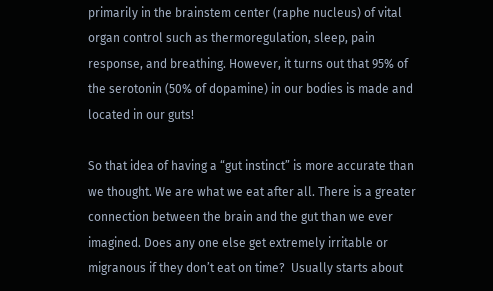primarily in the brainstem center (raphe nucleus) of vital organ control such as thermoregulation, sleep, pain response, and breathing. However, it turns out that 95% of the serotonin (50% of dopamine) in our bodies is made and located in our guts!

So that idea of having a “gut instinct” is more accurate than we thought. We are what we eat after all. There is a greater connection between the brain and the gut than we ever imagined. Does any one else get extremely irritable or migranous if they don’t eat on time?  Usually starts about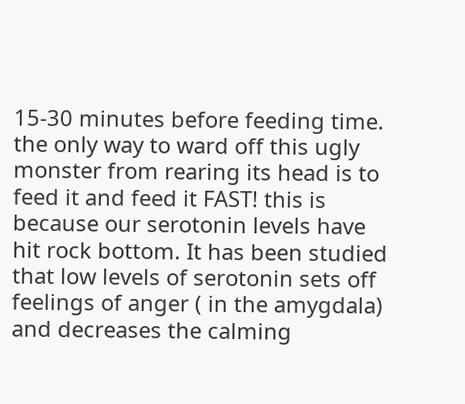15-30 minutes before feeding time. the only way to ward off this ugly monster from rearing its head is to feed it and feed it FAST! this is because our serotonin levels have hit rock bottom. It has been studied that low levels of serotonin sets off feelings of anger ( in the amygdala) and decreases the calming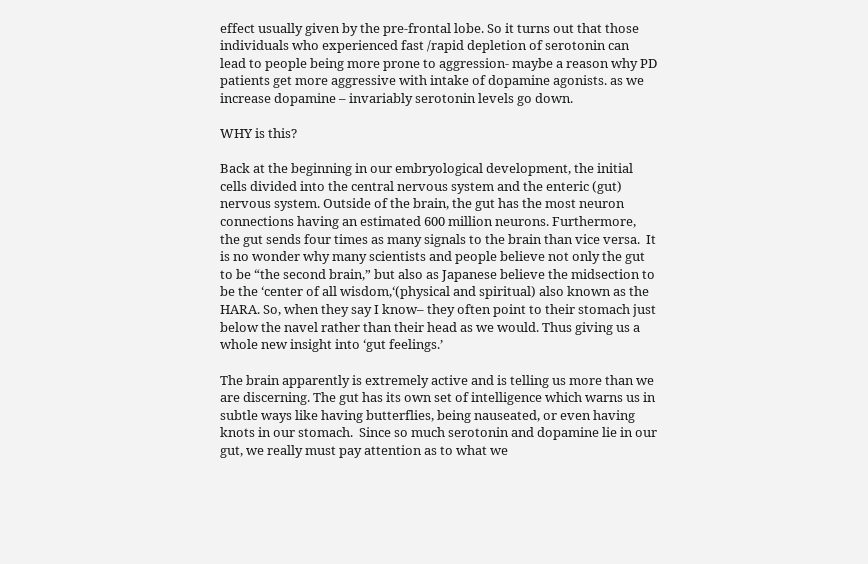effect usually given by the pre-frontal lobe. So it turns out that those individuals who experienced fast /rapid depletion of serotonin can lead to people being more prone to aggression- maybe a reason why PD patients get more aggressive with intake of dopamine agonists. as we increase dopamine – invariably serotonin levels go down.

WHY is this?

Back at the beginning in our embryological development, the initial cells divided into the central nervous system and the enteric (gut) nervous system. Outside of the brain, the gut has the most neuron connections having an estimated 600 million neurons. Furthermore, the gut sends four times as many signals to the brain than vice versa.  It is no wonder why many scientists and people believe not only the gut to be “the second brain,” but also as Japanese believe the midsection to be the ‘center of all wisdom,‘(physical and spiritual) also known as the HARA. So, when they say I know– they often point to their stomach just below the navel rather than their head as we would. Thus giving us a whole new insight into ‘gut feelings.’

The brain apparently is extremely active and is telling us more than we are discerning. The gut has its own set of intelligence which warns us in subtle ways like having butterflies, being nauseated, or even having knots in our stomach.  Since so much serotonin and dopamine lie in our gut, we really must pay attention as to what we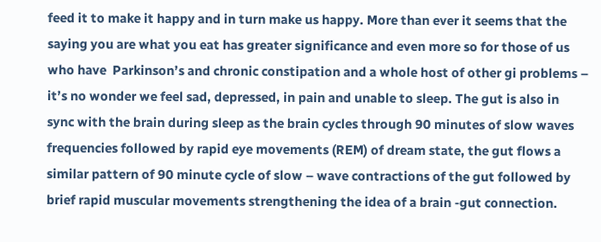feed it to make it happy and in turn make us happy. More than ever it seems that the saying you are what you eat has greater significance and even more so for those of us who have  Parkinson’s and chronic constipation and a whole host of other gi problems – it’s no wonder we feel sad, depressed, in pain and unable to sleep. The gut is also in sync with the brain during sleep as the brain cycles through 90 minutes of slow waves frequencies followed by rapid eye movements (REM) of dream state, the gut flows a similar pattern of 90 minute cycle of slow – wave contractions of the gut followed by brief rapid muscular movements strengthening the idea of a brain -gut connection.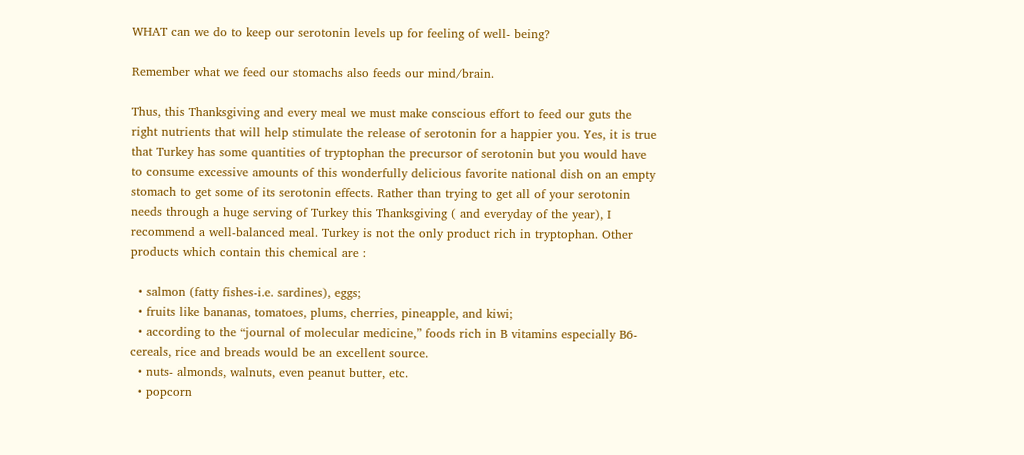WHAT can we do to keep our serotonin levels up for feeling of well- being?

Remember what we feed our stomachs also feeds our mind/brain.

Thus, this Thanksgiving and every meal we must make conscious effort to feed our guts the right nutrients that will help stimulate the release of serotonin for a happier you. Yes, it is true that Turkey has some quantities of tryptophan the precursor of serotonin but you would have to consume excessive amounts of this wonderfully delicious favorite national dish on an empty stomach to get some of its serotonin effects. Rather than trying to get all of your serotonin needs through a huge serving of Turkey this Thanksgiving ( and everyday of the year), I recommend a well-balanced meal. Turkey is not the only product rich in tryptophan. Other products which contain this chemical are :

  • salmon (fatty fishes-i.e. sardines), eggs;
  • fruits like bananas, tomatoes, plums, cherries, pineapple, and kiwi;
  • according to the “journal of molecular medicine,” foods rich in B vitamins especially B6- cereals, rice and breads would be an excellent source.
  • nuts- almonds, walnuts, even peanut butter, etc.
  • popcorn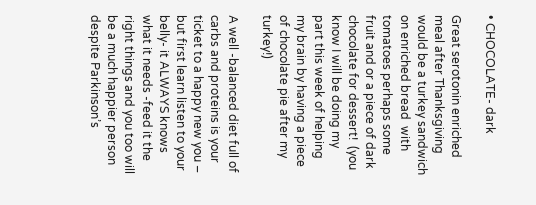• CHOCOLATE- dark

Great serotonin enriched meal after Thanksgiving would be a turkey sandwich on enriched bread  with tomatoes perhaps some fruit and or a piece of dark chocolate for dessert!  (you know I will be doing my part this week of helping my brain by having a piece of chocolate pie after my turkey!)

A well -balanced diet full of  carbs and proteins is your ticket to a happy new you – but first learn listen to your belly- it ALWAYS knows what it needs -feed it the right things and you too will be a much happier person despite Parkinson’s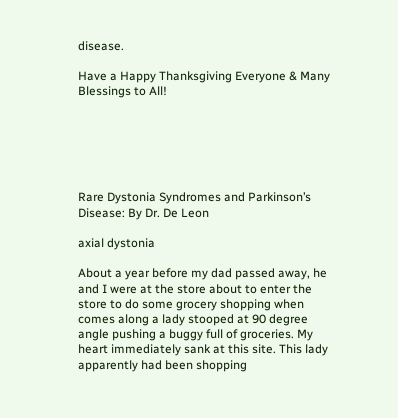disease.

Have a Happy Thanksgiving Everyone & Many Blessings to All!






Rare Dystonia Syndromes and Parkinson’s Disease: By Dr. De Leon

axial dystonia

About a year before my dad passed away, he and I were at the store about to enter the store to do some grocery shopping when comes along a lady stooped at 90 degree angle pushing a buggy full of groceries. My heart immediately sank at this site. This lady apparently had been shopping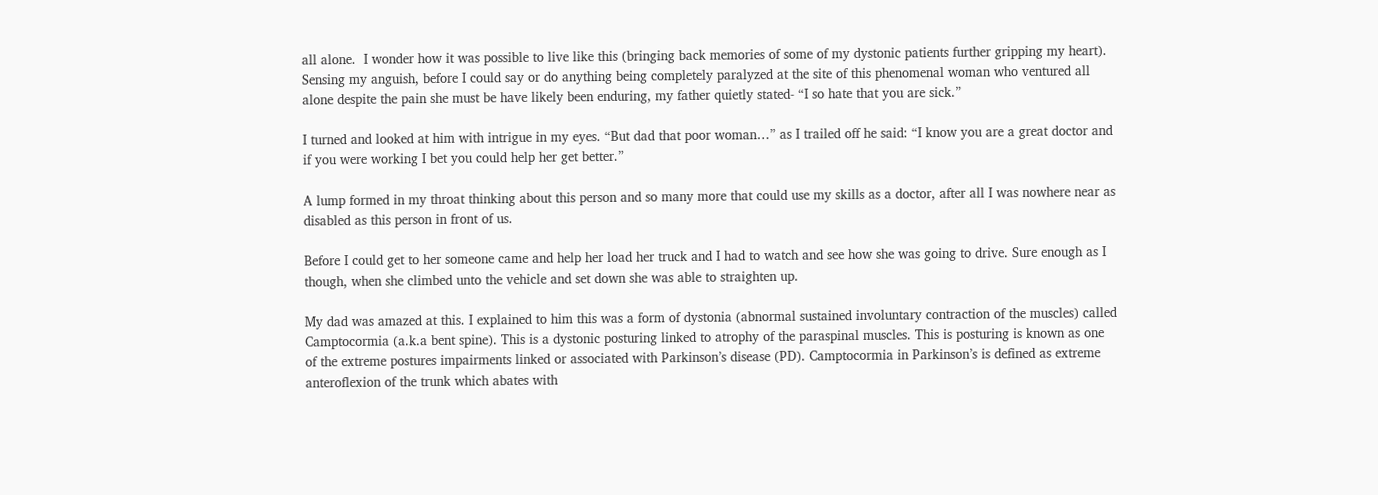all alone.  I wonder how it was possible to live like this (bringing back memories of some of my dystonic patients further gripping my heart). Sensing my anguish, before I could say or do anything being completely paralyzed at the site of this phenomenal woman who ventured all alone despite the pain she must be have likely been enduring, my father quietly stated- “I so hate that you are sick.”

I turned and looked at him with intrigue in my eyes. “But dad that poor woman…” as I trailed off he said: “I know you are a great doctor and if you were working I bet you could help her get better.”

A lump formed in my throat thinking about this person and so many more that could use my skills as a doctor, after all I was nowhere near as disabled as this person in front of us.

Before I could get to her someone came and help her load her truck and I had to watch and see how she was going to drive. Sure enough as I though, when she climbed unto the vehicle and set down she was able to straighten up.

My dad was amazed at this. I explained to him this was a form of dystonia (abnormal sustained involuntary contraction of the muscles) called Camptocormia (a.k.a bent spine). This is a dystonic posturing linked to atrophy of the paraspinal muscles. This is posturing is known as one of the extreme postures impairments linked or associated with Parkinson’s disease (PD). Camptocormia in Parkinson’s is defined as extreme anteroflexion of the trunk which abates with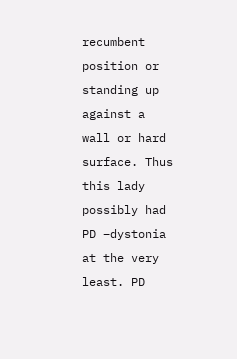recumbent position or standing up against a wall or hard surface. Thus this lady possibly had PD –dystonia at the very least. PD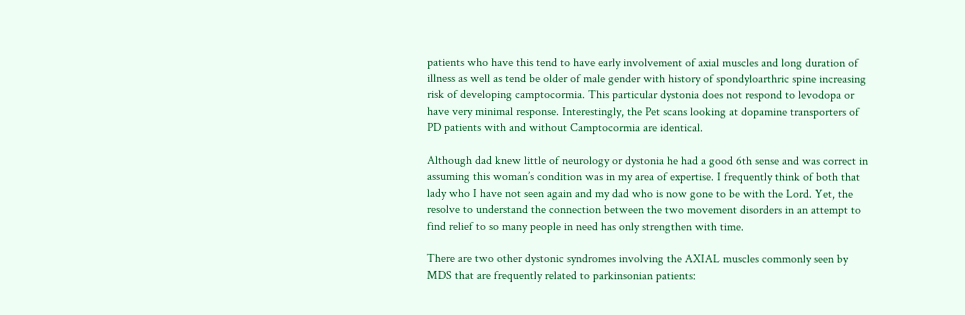patients who have this tend to have early involvement of axial muscles and long duration of illness as well as tend be older of male gender with history of spondyloarthric spine increasing risk of developing camptocormia. This particular dystonia does not respond to levodopa or have very minimal response. Interestingly, the Pet scans looking at dopamine transporters of PD patients with and without Camptocormia are identical.

Although dad knew little of neurology or dystonia he had a good 6th sense and was correct in assuming this woman’s condition was in my area of expertise. I frequently think of both that lady who I have not seen again and my dad who is now gone to be with the Lord. Yet, the resolve to understand the connection between the two movement disorders in an attempt to find relief to so many people in need has only strengthen with time.

There are two other dystonic syndromes involving the AXIAL muscles commonly seen by MDS that are frequently related to parkinsonian patients: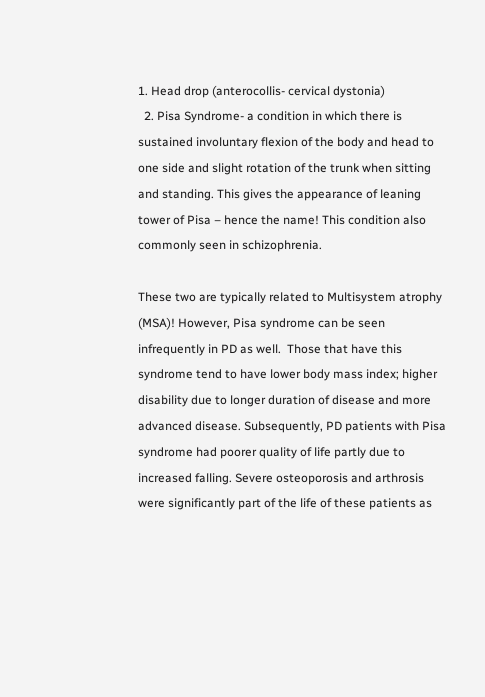1. Head drop (anterocollis- cervical dystonia)
  2. Pisa Syndrome- a condition in which there is sustained involuntary flexion of the body and head to one side and slight rotation of the trunk when sitting and standing. This gives the appearance of leaning tower of Pisa – hence the name! This condition also commonly seen in schizophrenia.

These two are typically related to Multisystem atrophy (MSA)! However, Pisa syndrome can be seen infrequently in PD as well.  Those that have this syndrome tend to have lower body mass index; higher disability due to longer duration of disease and more advanced disease. Subsequently, PD patients with Pisa syndrome had poorer quality of life partly due to increased falling. Severe osteoporosis and arthrosis were significantly part of the life of these patients as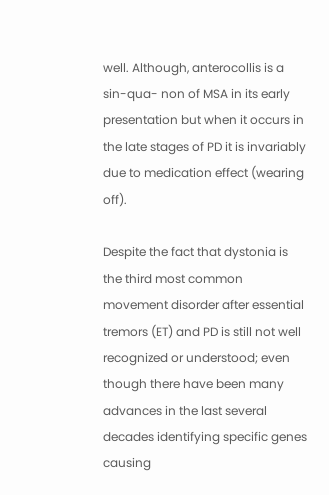well. Although, anterocollis is a sin-qua- non of MSA in its early presentation but when it occurs in the late stages of PD it is invariably due to medication effect (wearing off).

Despite the fact that dystonia is the third most common movement disorder after essential tremors (ET) and PD is still not well recognized or understood; even though there have been many advances in the last several decades identifying specific genes causing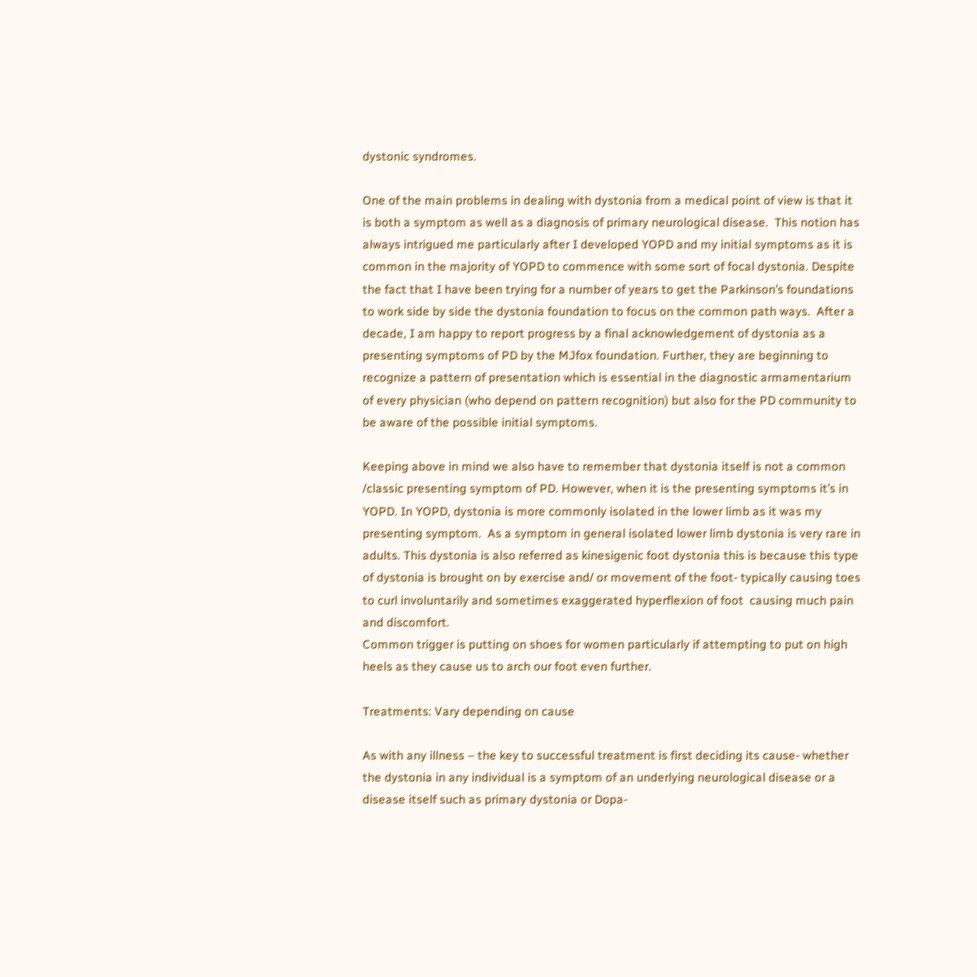dystonic syndromes.

One of the main problems in dealing with dystonia from a medical point of view is that it is both a symptom as well as a diagnosis of primary neurological disease.  This notion has always intrigued me particularly after I developed YOPD and my initial symptoms as it is common in the majority of YOPD to commence with some sort of focal dystonia. Despite the fact that I have been trying for a number of years to get the Parkinson’s foundations to work side by side the dystonia foundation to focus on the common path ways.  After a decade, I am happy to report progress by a final acknowledgement of dystonia as a presenting symptoms of PD by the MJfox foundation. Further, they are beginning to recognize a pattern of presentation which is essential in the diagnostic armamentarium of every physician (who depend on pattern recognition) but also for the PD community to be aware of the possible initial symptoms.

Keeping above in mind we also have to remember that dystonia itself is not a common /classic presenting symptom of PD. However, when it is the presenting symptoms it’s in YOPD. In YOPD, dystonia is more commonly isolated in the lower limb as it was my presenting symptom.  As a symptom in general isolated lower limb dystonia is very rare in adults. This dystonia is also referred as kinesigenic foot dystonia this is because this type of dystonia is brought on by exercise and/ or movement of the foot- typically causing toes to curl involuntarily and sometimes exaggerated hyperflexion of foot  causing much pain and discomfort.
Common trigger is putting on shoes for women particularly if attempting to put on high heels as they cause us to arch our foot even further.

Treatments: Vary depending on cause

As with any illness – the key to successful treatment is first deciding its cause- whether the dystonia in any individual is a symptom of an underlying neurological disease or a disease itself such as primary dystonia or Dopa-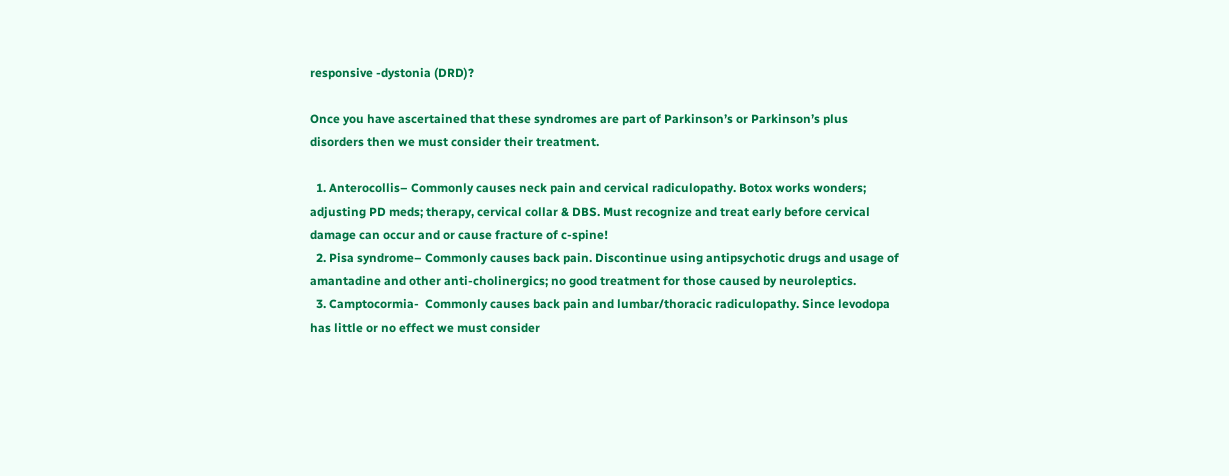responsive -dystonia (DRD)?

Once you have ascertained that these syndromes are part of Parkinson’s or Parkinson’s plus disorders then we must consider their treatment.

  1. Anterocollis– Commonly causes neck pain and cervical radiculopathy. Botox works wonders; adjusting PD meds; therapy, cervical collar & DBS. Must recognize and treat early before cervical damage can occur and or cause fracture of c-spine!
  2. Pisa syndrome– Commonly causes back pain. Discontinue using antipsychotic drugs and usage of amantadine and other anti-cholinergics; no good treatment for those caused by neuroleptics.
  3. Camptocormia-  Commonly causes back pain and lumbar/thoracic radiculopathy. Since levodopa has little or no effect we must consider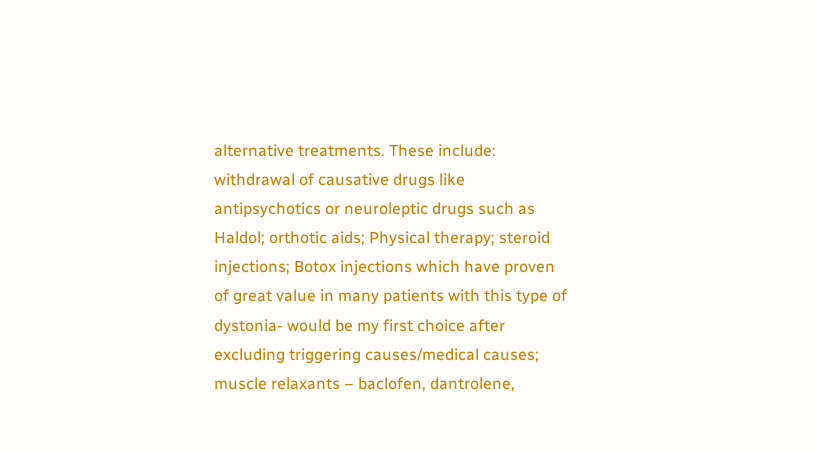alternative treatments. These include: withdrawal of causative drugs like antipsychotics or neuroleptic drugs such as Haldol; orthotic aids; Physical therapy; steroid injections; Botox injections which have proven of great value in many patients with this type of dystonia- would be my first choice after excluding triggering causes/medical causes; muscle relaxants – baclofen, dantrolene,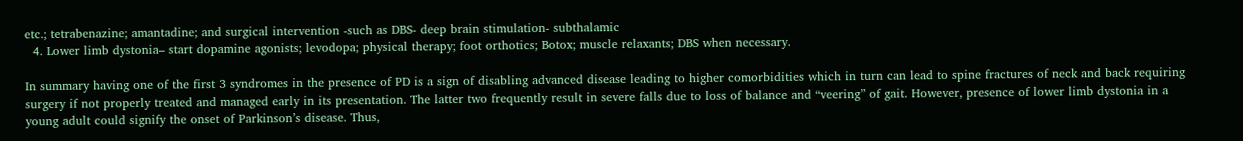etc.; tetrabenazine; amantadine; and surgical intervention -such as DBS- deep brain stimulation- subthalamic
  4. Lower limb dystonia– start dopamine agonists; levodopa; physical therapy; foot orthotics; Botox; muscle relaxants; DBS when necessary.

In summary having one of the first 3 syndromes in the presence of PD is a sign of disabling advanced disease leading to higher comorbidities which in turn can lead to spine fractures of neck and back requiring surgery if not properly treated and managed early in its presentation. The latter two frequently result in severe falls due to loss of balance and “veering” of gait. However, presence of lower limb dystonia in a young adult could signify the onset of Parkinson’s disease. Thus,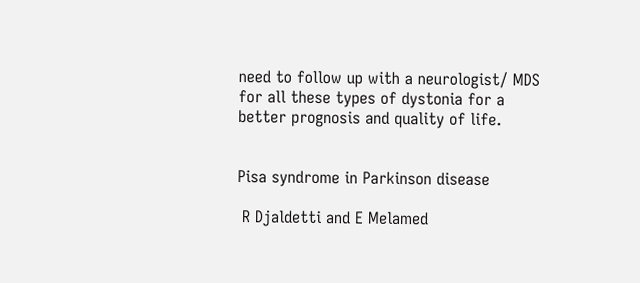need to follow up with a neurologist/ MDS for all these types of dystonia for a better prognosis and quality of life.


Pisa syndrome in Parkinson disease

 R Djaldetti and E Melamed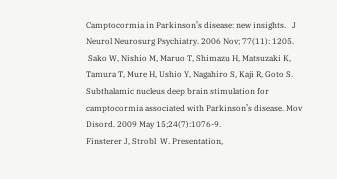Camptocormia in Parkinson’s disease: new insights.   J Neurol Neurosurg Psychiatry. 2006 Nov; 77(11): 1205.
 Sako W, Nishio M, Maruo T, Shimazu H, Matsuzaki K, Tamura T, Mure H, Ushio Y, Nagahiro S, Kaji R, Goto S. Subthalamic nucleus deep brain stimulation for camptocormia associated with Parkinson’s disease. Mov Disord. 2009 May 15;24(7):1076-9.
Finsterer J, Strobl  W. Presentation,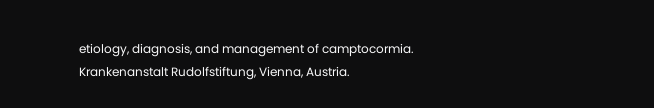etiology, diagnosis, and management of camptocormia. Krankenanstalt Rudolfstiftung, Vienna, Austria.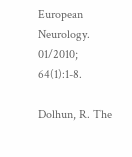European Neurology. 01/2010; 64(1):1-8.

Dolhun, R. The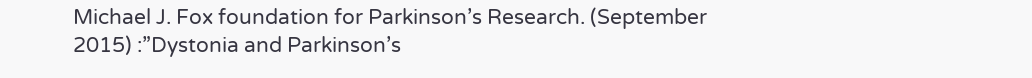Michael J. Fox foundation for Parkinson’s Research. (September 2015) :”Dystonia and Parkinson’s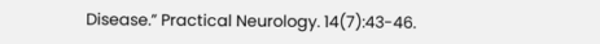Disease.” Practical Neurology. 14(7):43-46.